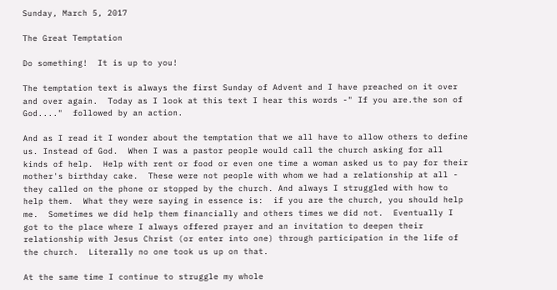Sunday, March 5, 2017

The Great Temptation

Do something!  It is up to you!

The temptation text is always the first Sunday of Advent and I have preached on it over and over again.  Today as I look at this text I hear this words -" If you are.the son of God...."  followed by an action.

And as I read it I wonder about the temptation that we all have to allow others to define us. Instead of God.  When I was a pastor people would call the church asking for all kinds of help.  Help with rent or food or even one time a woman asked us to pay for their mother's birthday cake.  These were not people with whom we had a relationship at all - they called on the phone or stopped by the church. And always I struggled with how to help them.  What they were saying in essence is:  if you are the church, you should help me.  Sometimes we did help them financially and others times we did not.  Eventually I got to the place where I always offered prayer and an invitation to deepen their relationship with Jesus Christ (or enter into one) through participation in the life of the church.  Literally no one took us up on that.

At the same time I continue to struggle my whole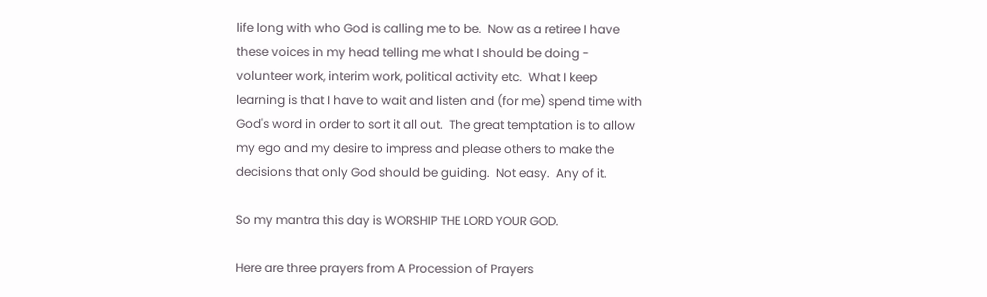life long with who God is calling me to be.  Now as a retiree I have these voices in my head telling me what I should be doing - volunteer work, interim work, political activity etc.  What I keep learning is that I have to wait and listen and (for me) spend time with God's word in order to sort it all out.  The great temptation is to allow my ego and my desire to impress and please others to make the decisions that only God should be guiding.  Not easy.  Any of it.

So my mantra this day is WORSHIP THE LORD YOUR GOD.

Here are three prayers from A Procession of Prayers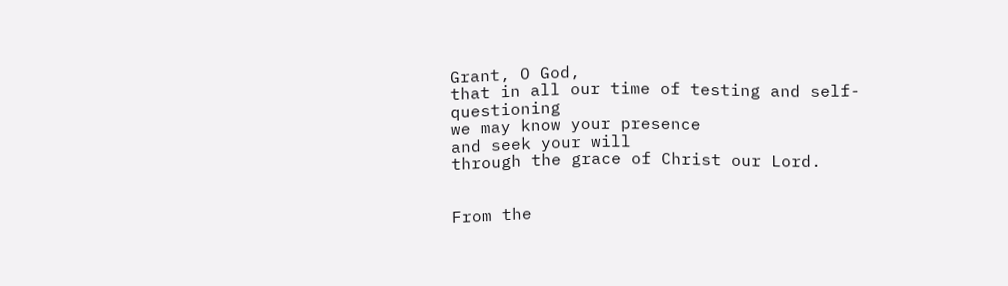Grant, O God,
that in all our time of testing and self-questioning
we may know your presence
and seek your will
through the grace of Christ our Lord.


From the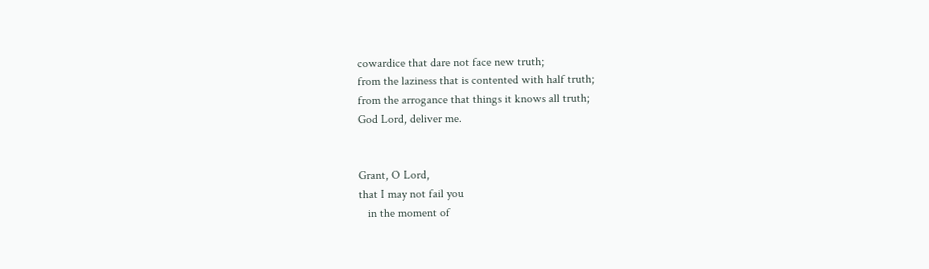cowardice that dare not face new truth;
from the laziness that is contented with half truth;
from the arrogance that things it knows all truth;
God Lord, deliver me.


Grant, O Lord,
that I may not fail you
   in the moment of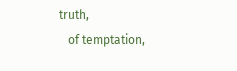truth,
   of temptation,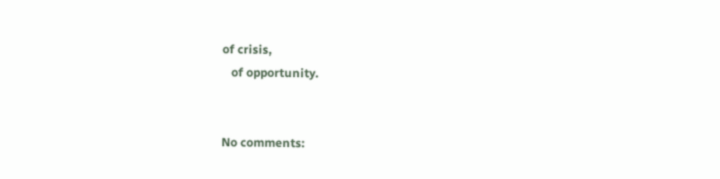of crisis,
   of opportunity.


No comments: